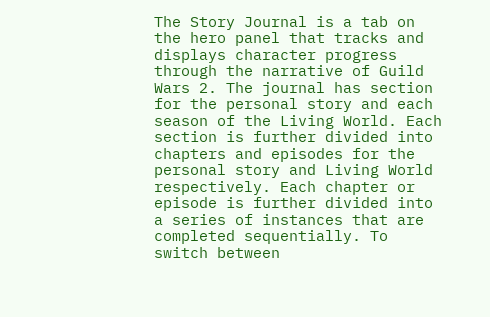The Story Journal is a tab on the hero panel that tracks and displays character progress through the narrative of Guild Wars 2. The journal has section for the personal story and each season of the Living World. Each section is further divided into chapters and episodes for the personal story and Living World respectively. Each chapter or episode is further divided into a series of instances that are completed sequentially. To switch between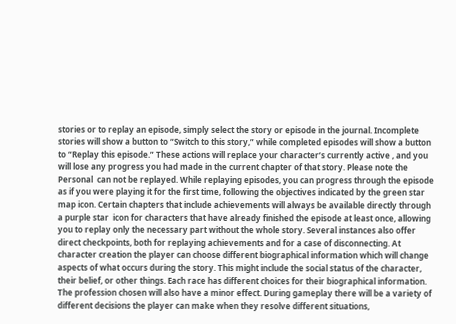stories or to replay an episode, simply select the story or episode in the journal. Incomplete stories will show a button to “Switch to this story,” while completed episodes will show a button to “Replay this episode.” These actions will replace your character’s currently active , and you will lose any progress you had made in the current chapter of that story. Please note the Personal  can not be replayed. While replaying episodes, you can progress through the episode as if you were playing it for the first time, following the objectives indicated by the green star map icon. Certain chapters that include achievements will always be available directly through a purple star  icon for characters that have already finished the episode at least once, allowing you to replay only the necessary part without the whole story. Several instances also offer direct checkpoints, both for replaying achievements and for a case of disconnecting. At character creation the player can choose different biographical information which will change aspects of what occurs during the story. This might include the social status of the character, their belief, or other things. Each race has different choices for their biographical information. The profession chosen will also have a minor effect. During gameplay there will be a variety of different decisions the player can make when they resolve different situations,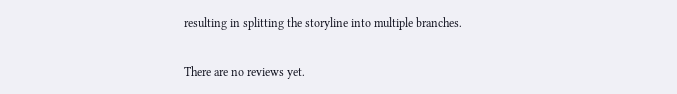resulting in splitting the storyline into multiple branches.

There are no reviews yet.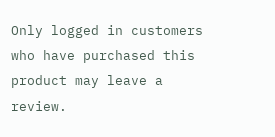Only logged in customers who have purchased this product may leave a review.